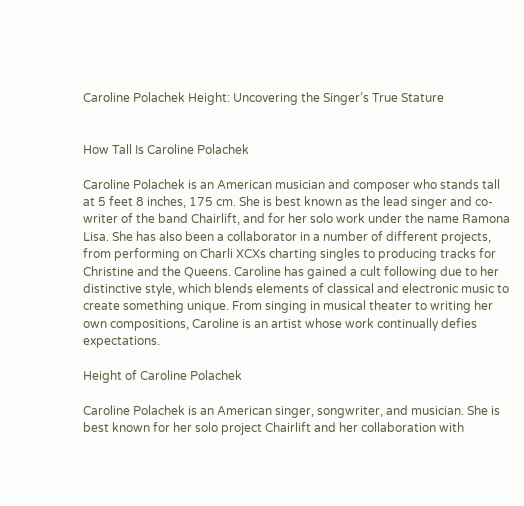Caroline Polachek Height: Uncovering the Singer’s True Stature


How Tall Is Caroline Polachek

Caroline Polachek is an American musician and composer who stands tall at 5 feet 8 inches, 175 cm. She is best known as the lead singer and co-writer of the band Chairlift, and for her solo work under the name Ramona Lisa. She has also been a collaborator in a number of different projects, from performing on Charli XCXs charting singles to producing tracks for Christine and the Queens. Caroline has gained a cult following due to her distinctive style, which blends elements of classical and electronic music to create something unique. From singing in musical theater to writing her own compositions, Caroline is an artist whose work continually defies expectations.

Height of Caroline Polachek

Caroline Polachek is an American singer, songwriter, and musician. She is best known for her solo project Chairlift and her collaboration with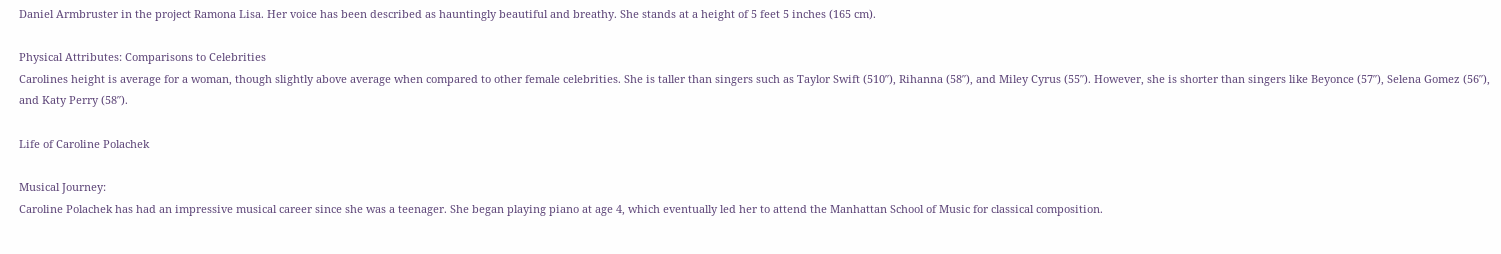Daniel Armbruster in the project Ramona Lisa. Her voice has been described as hauntingly beautiful and breathy. She stands at a height of 5 feet 5 inches (165 cm).

Physical Attributes: Comparisons to Celebrities
Carolines height is average for a woman, though slightly above average when compared to other female celebrities. She is taller than singers such as Taylor Swift (510″), Rihanna (58″), and Miley Cyrus (55″). However, she is shorter than singers like Beyonce (57″), Selena Gomez (56″), and Katy Perry (58″).

Life of Caroline Polachek

Musical Journey:
Caroline Polachek has had an impressive musical career since she was a teenager. She began playing piano at age 4, which eventually led her to attend the Manhattan School of Music for classical composition.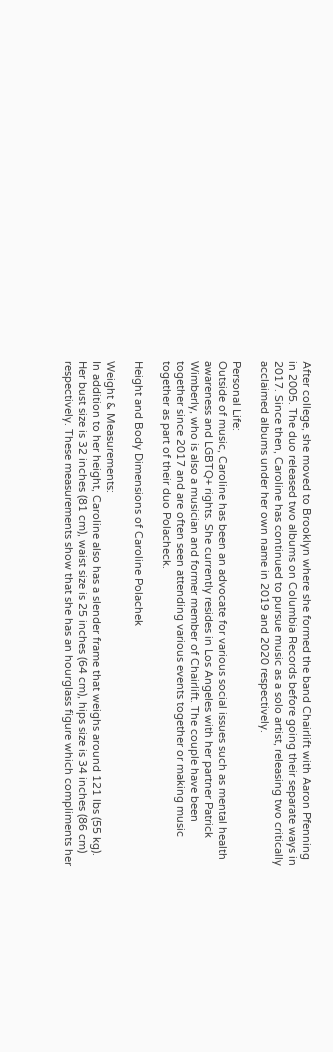After college, she moved to Brooklyn where she formed the band Chairlift with Aaron Pfenning in 2005. The duo released two albums on Columbia Records before going their separate ways in 2017. Since then, Caroline has continued to pursue music as a solo artist, releasing two critically acclaimed albums under her own name in 2019 and 2020 respectively.

Personal Life:
Outside of music, Caroline has been an advocate for various social issues such as mental health awareness and LGBTQ+ rights. She currently resides in Los Angeles with her partner Patrick Wimberly, who is also a musician and former member of Chairlift. The couple have been together since 2017 and are often seen attending various events together or making music together as part of their duo Polacheck.

Height and Body Dimensions of Caroline Polachek

Weight & Measurements:
In addition to her height, Caroline also has a slender frame that weighs around 121 lbs (55 kg). Her bust size is 32 inches (81 cm), waist size is 25 inches (64 cm), hips size is 34 inches (86 cm) respectively. These measurements show that she has an hourglass figure which compliments her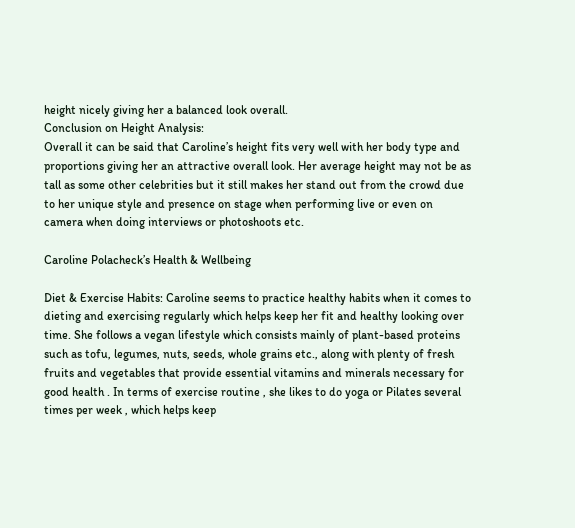height nicely giving her a balanced look overall.
Conclusion on Height Analysis:
Overall it can be said that Caroline’s height fits very well with her body type and proportions giving her an attractive overall look. Her average height may not be as tall as some other celebrities but it still makes her stand out from the crowd due to her unique style and presence on stage when performing live or even on camera when doing interviews or photoshoots etc.

Caroline Polacheck’s Health & Wellbeing

Diet & Exercise Habits: Caroline seems to practice healthy habits when it comes to dieting and exercising regularly which helps keep her fit and healthy looking over time. She follows a vegan lifestyle which consists mainly of plant-based proteins such as tofu, legumes, nuts, seeds, whole grains etc., along with plenty of fresh fruits and vegetables that provide essential vitamins and minerals necessary for good health . In terms of exercise routine , she likes to do yoga or Pilates several times per week , which helps keep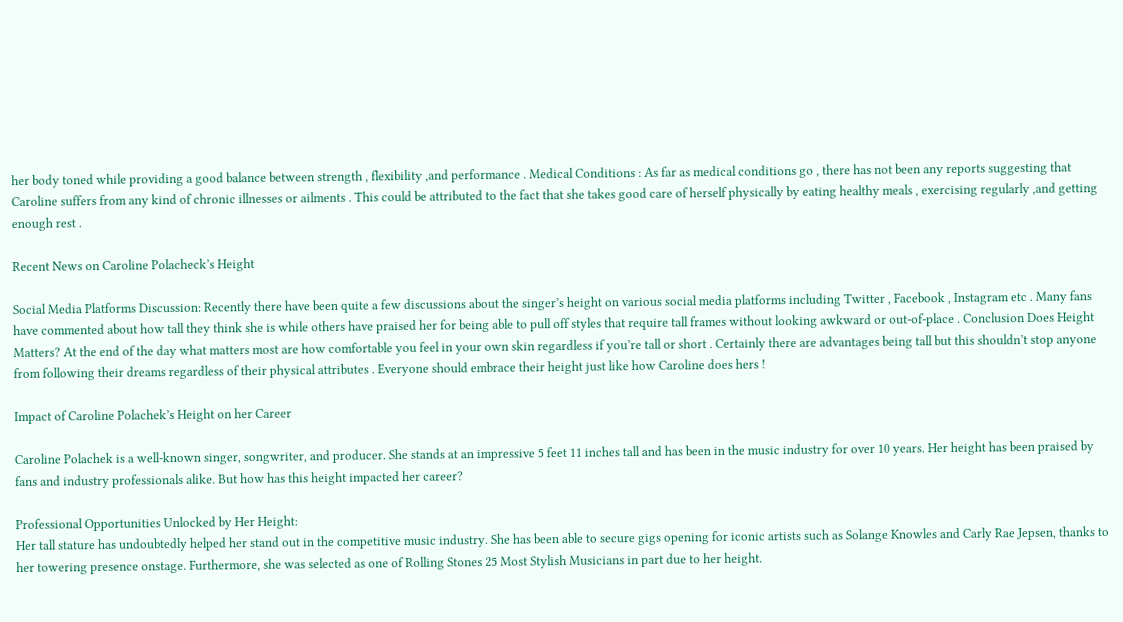her body toned while providing a good balance between strength , flexibility ,and performance . Medical Conditions : As far as medical conditions go , there has not been any reports suggesting that Caroline suffers from any kind of chronic illnesses or ailments . This could be attributed to the fact that she takes good care of herself physically by eating healthy meals , exercising regularly ,and getting enough rest .

Recent News on Caroline Polacheck’s Height

Social Media Platforms Discussion: Recently there have been quite a few discussions about the singer’s height on various social media platforms including Twitter , Facebook , Instagram etc . Many fans have commented about how tall they think she is while others have praised her for being able to pull off styles that require tall frames without looking awkward or out-of-place . Conclusion Does Height Matters? At the end of the day what matters most are how comfortable you feel in your own skin regardless if you’re tall or short . Certainly there are advantages being tall but this shouldn’t stop anyone from following their dreams regardless of their physical attributes . Everyone should embrace their height just like how Caroline does hers !

Impact of Caroline Polachek’s Height on her Career

Caroline Polachek is a well-known singer, songwriter, and producer. She stands at an impressive 5 feet 11 inches tall and has been in the music industry for over 10 years. Her height has been praised by fans and industry professionals alike. But how has this height impacted her career?

Professional Opportunities Unlocked by Her Height:
Her tall stature has undoubtedly helped her stand out in the competitive music industry. She has been able to secure gigs opening for iconic artists such as Solange Knowles and Carly Rae Jepsen, thanks to her towering presence onstage. Furthermore, she was selected as one of Rolling Stones 25 Most Stylish Musicians in part due to her height.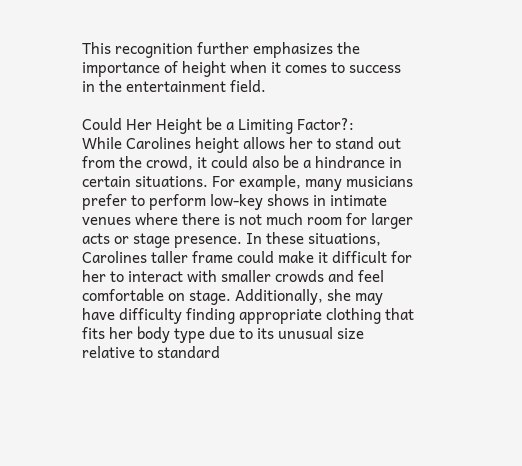This recognition further emphasizes the importance of height when it comes to success in the entertainment field.

Could Her Height be a Limiting Factor?:
While Carolines height allows her to stand out from the crowd, it could also be a hindrance in certain situations. For example, many musicians prefer to perform low-key shows in intimate venues where there is not much room for larger acts or stage presence. In these situations, Carolines taller frame could make it difficult for her to interact with smaller crowds and feel comfortable on stage. Additionally, she may have difficulty finding appropriate clothing that fits her body type due to its unusual size relative to standard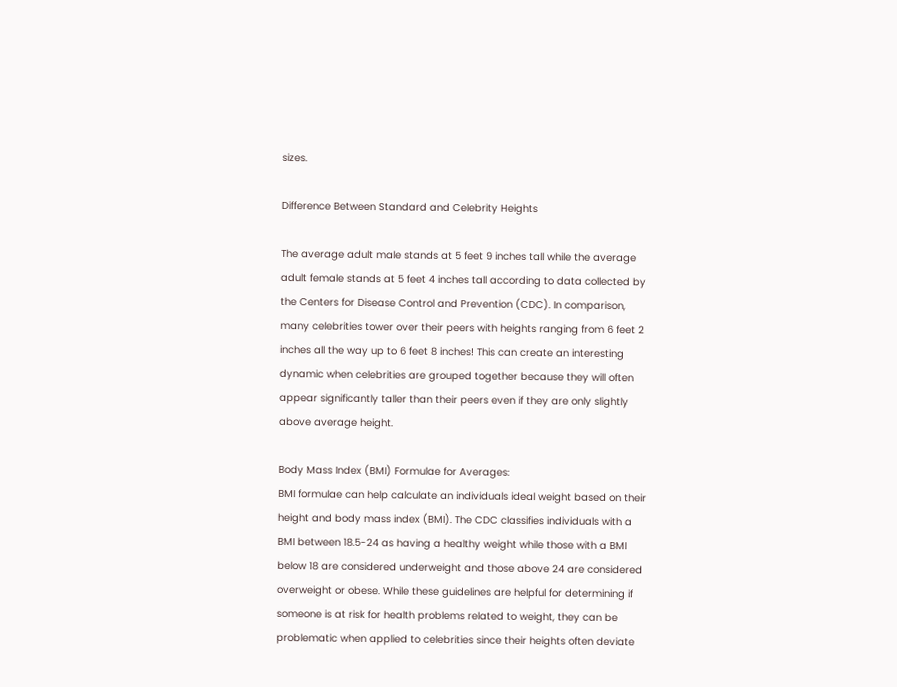sizes.

Difference Between Standard and Celebrity Heights

The average adult male stands at 5 feet 9 inches tall while the average adult female stands at 5 feet 4 inches tall according to data collected by the Centers for Disease Control and Prevention (CDC). In comparison, many celebrities tower over their peers with heights ranging from 6 feet 2 inches all the way up to 6 feet 8 inches! This can create an interesting dynamic when celebrities are grouped together because they will often appear significantly taller than their peers even if they are only slightly above average height.

Body Mass Index (BMI) Formulae for Averages:
BMI formulae can help calculate an individuals ideal weight based on their height and body mass index (BMI). The CDC classifies individuals with a BMI between 18.5-24 as having a healthy weight while those with a BMI below 18 are considered underweight and those above 24 are considered overweight or obese. While these guidelines are helpful for determining if someone is at risk for health problems related to weight, they can be problematic when applied to celebrities since their heights often deviate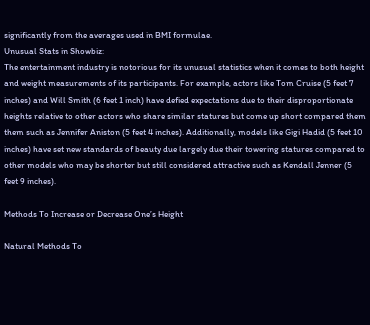significantly from the averages used in BMI formulae.
Unusual Stats in Showbiz:
The entertainment industry is notorious for its unusual statistics when it comes to both height and weight measurements of its participants. For example, actors like Tom Cruise (5 feet 7 inches) and Will Smith (6 feet 1 inch) have defied expectations due to their disproportionate heights relative to other actors who share similar statures but come up short compared them them such as Jennifer Aniston (5 feet 4 inches). Additionally, models like Gigi Hadid (5 feet 10 inches) have set new standards of beauty due largely due their towering statures compared to other models who may be shorter but still considered attractive such as Kendall Jenner (5 feet 9 inches).

Methods To Increase or Decrease One’s Height

Natural Methods To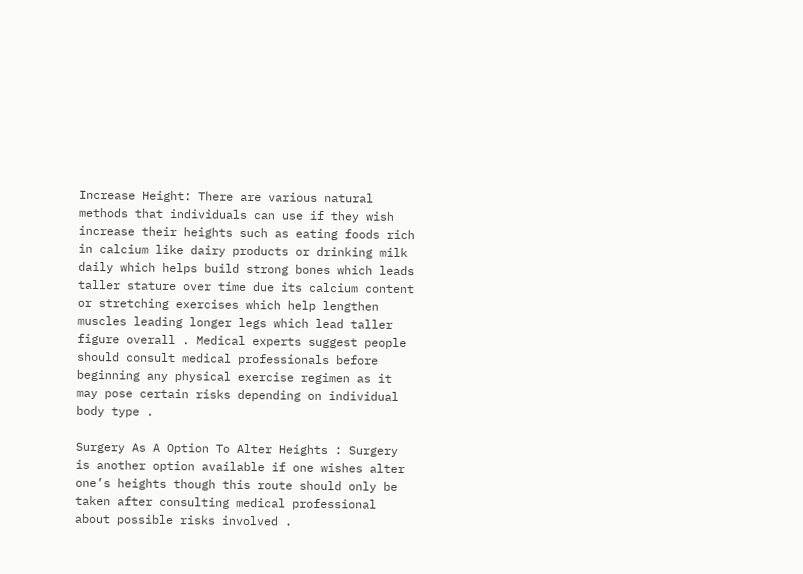Increase Height: There are various natural methods that individuals can use if they wish increase their heights such as eating foods rich in calcium like dairy products or drinking milk daily which helps build strong bones which leads taller stature over time due its calcium content or stretching exercises which help lengthen muscles leading longer legs which lead taller figure overall . Medical experts suggest people should consult medical professionals before beginning any physical exercise regimen as it may pose certain risks depending on individual body type .

Surgery As A Option To Alter Heights : Surgery is another option available if one wishes alter one’s heights though this route should only be taken after consulting medical professional about possible risks involved .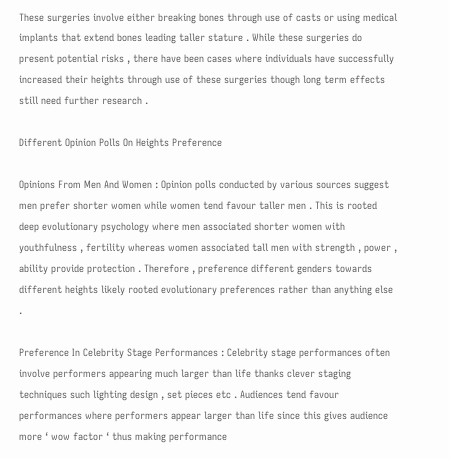These surgeries involve either breaking bones through use of casts or using medical implants that extend bones leading taller stature . While these surgeries do present potential risks , there have been cases where individuals have successfully increased their heights through use of these surgeries though long term effects still need further research .

Different Opinion Polls On Heights Preference

Opinions From Men And Women : Opinion polls conducted by various sources suggest men prefer shorter women while women tend favour taller men . This is rooted deep evolutionary psychology where men associated shorter women with youthfulness , fertility whereas women associated tall men with strength , power , ability provide protection . Therefore , preference different genders towards different heights likely rooted evolutionary preferences rather than anything else .

Preference In Celebrity Stage Performances : Celebrity stage performances often involve performers appearing much larger than life thanks clever staging techniques such lighting design , set pieces etc . Audiences tend favour performances where performers appear larger than life since this gives audience more ‘ wow factor ‘ thus making performance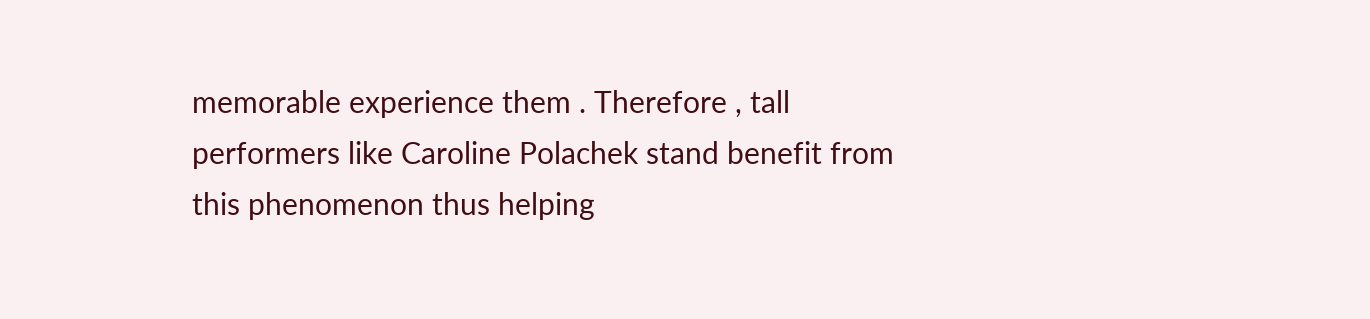memorable experience them . Therefore , tall performers like Caroline Polachek stand benefit from this phenomenon thus helping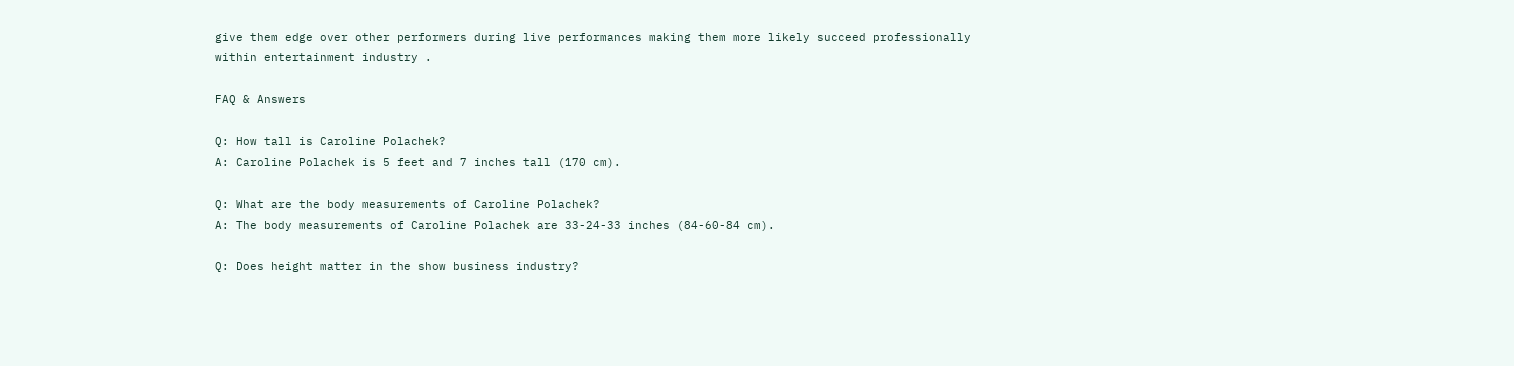give them edge over other performers during live performances making them more likely succeed professionally within entertainment industry .

FAQ & Answers

Q: How tall is Caroline Polachek?
A: Caroline Polachek is 5 feet and 7 inches tall (170 cm).

Q: What are the body measurements of Caroline Polachek?
A: The body measurements of Caroline Polachek are 33-24-33 inches (84-60-84 cm).

Q: Does height matter in the show business industry?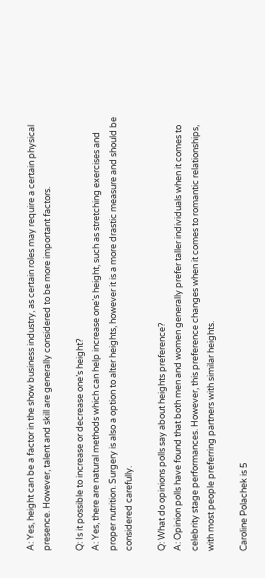A: Yes, height can be a factor in the show business industry, as certain roles may require a certain physical presence. However, talent and skill are generally considered to be more important factors.

Q: Is it possible to increase or decrease one’s height?
A: Yes, there are natural methods which can help increase one’s height, such as stretching exercises and proper nutrition. Surgery is also a option to alter heights, however it is a more drastic measure and should be considered carefully.

Q: What do opinions polls say about heights preference?
A: Opinion polls have found that both men and women generally prefer taller individuals when it comes to celebrity stage performances. However, this preference changes when it comes to romantic relationships, with most people preferring partners with similar heights.

Caroline Polachek is 5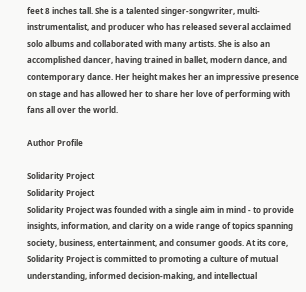feet 8 inches tall. She is a talented singer-songwriter, multi-instrumentalist, and producer who has released several acclaimed solo albums and collaborated with many artists. She is also an accomplished dancer, having trained in ballet, modern dance, and contemporary dance. Her height makes her an impressive presence on stage and has allowed her to share her love of performing with fans all over the world.

Author Profile

Solidarity Project
Solidarity Project
Solidarity Project was founded with a single aim in mind - to provide insights, information, and clarity on a wide range of topics spanning society, business, entertainment, and consumer goods. At its core, Solidarity Project is committed to promoting a culture of mutual understanding, informed decision-making, and intellectual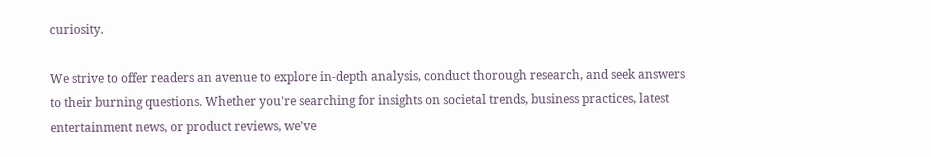curiosity.

We strive to offer readers an avenue to explore in-depth analysis, conduct thorough research, and seek answers to their burning questions. Whether you're searching for insights on societal trends, business practices, latest entertainment news, or product reviews, we've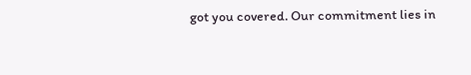got you covered. Our commitment lies in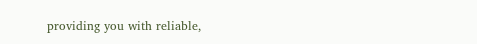providing you with reliable,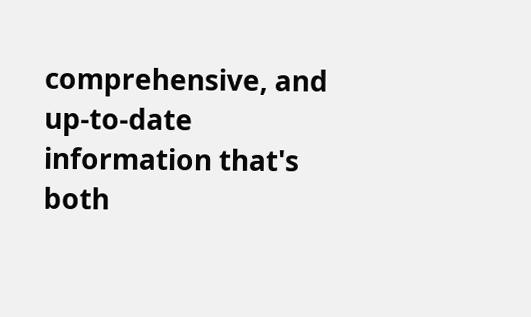comprehensive, and up-to-date information that's both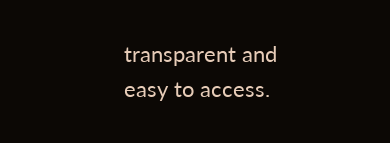transparent and easy to access.